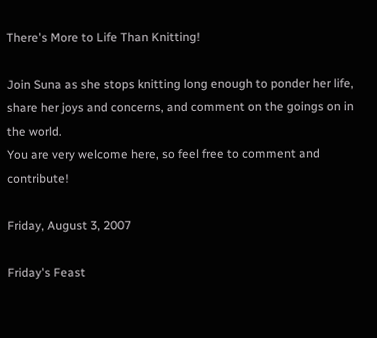There's More to Life Than Knitting!

Join Suna as she stops knitting long enough to ponder her life, share her joys and concerns, and comment on the goings on in the world.
You are very welcome here, so feel free to comment and contribute!

Friday, August 3, 2007

Friday's Feast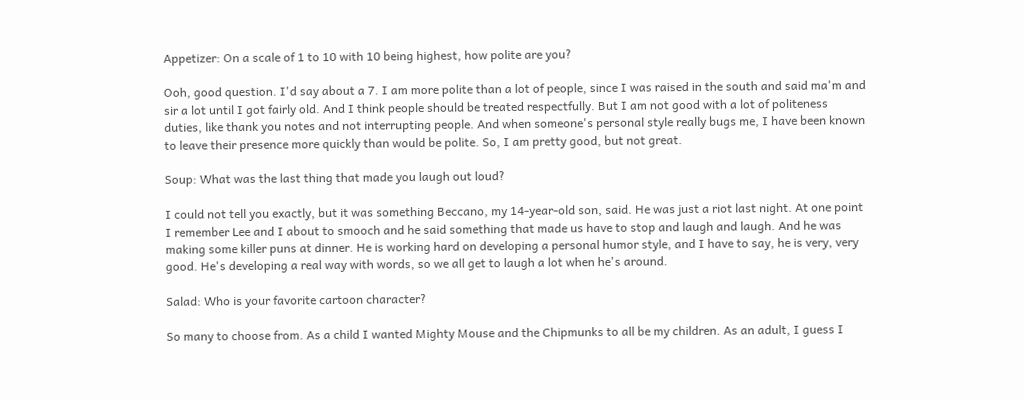Appetizer: On a scale of 1 to 10 with 10 being highest, how polite are you?

Ooh, good question. I'd say about a 7. I am more polite than a lot of people, since I was raised in the south and said ma'm and sir a lot until I got fairly old. And I think people should be treated respectfully. But I am not good with a lot of politeness duties, like thank you notes and not interrupting people. And when someone's personal style really bugs me, I have been known to leave their presence more quickly than would be polite. So, I am pretty good, but not great.

Soup: What was the last thing that made you laugh out loud?

I could not tell you exactly, but it was something Beccano, my 14-year-old son, said. He was just a riot last night. At one point I remember Lee and I about to smooch and he said something that made us have to stop and laugh and laugh. And he was making some killer puns at dinner. He is working hard on developing a personal humor style, and I have to say, he is very, very good. He's developing a real way with words, so we all get to laugh a lot when he's around.

Salad: Who is your favorite cartoon character?

So many to choose from. As a child I wanted Mighty Mouse and the Chipmunks to all be my children. As an adult, I guess I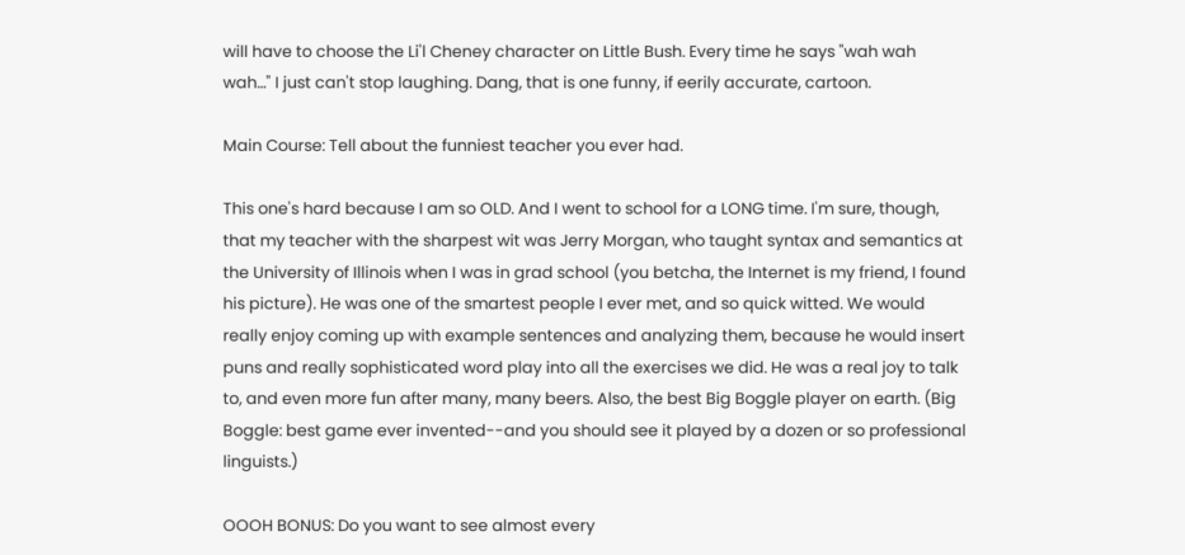will have to choose the Li'l Cheney character on Little Bush. Every time he says "wah wah wah..." I just can't stop laughing. Dang, that is one funny, if eerily accurate, cartoon.

Main Course: Tell about the funniest teacher you ever had.

This one's hard because I am so OLD. And I went to school for a LONG time. I'm sure, though, that my teacher with the sharpest wit was Jerry Morgan, who taught syntax and semantics at the University of Illinois when I was in grad school (you betcha, the Internet is my friend, I found his picture). He was one of the smartest people I ever met, and so quick witted. We would really enjoy coming up with example sentences and analyzing them, because he would insert puns and really sophisticated word play into all the exercises we did. He was a real joy to talk to, and even more fun after many, many beers. Also, the best Big Boggle player on earth. (Big Boggle: best game ever invented--and you should see it played by a dozen or so professional linguists.)

OOOH BONUS: Do you want to see almost every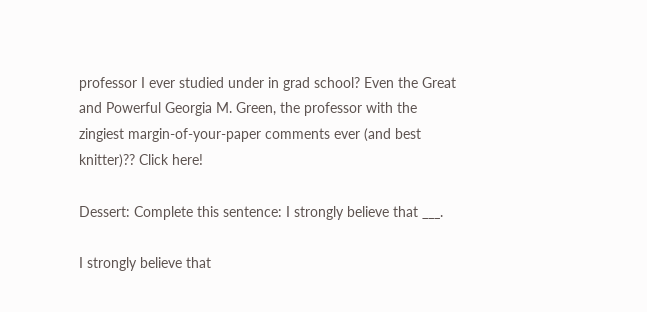professor I ever studied under in grad school? Even the Great and Powerful Georgia M. Green, the professor with the zingiest margin-of-your-paper comments ever (and best knitter)?? Click here!

Dessert: Complete this sentence: I strongly believe that ___.

I strongly believe that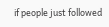if people just followed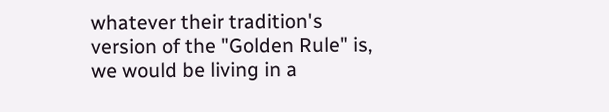whatever their tradition's version of the "Golden Rule" is, we would be living in a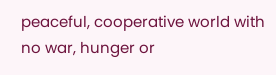peaceful, cooperative world with no war, hunger or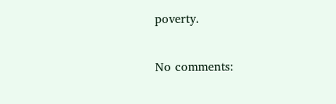poverty.

No comments: